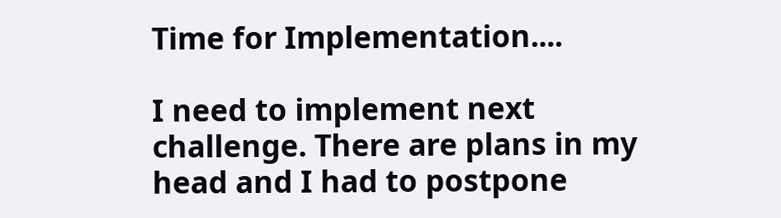Time for Implementation....

I need to implement next challenge. There are plans in my head and I had to postpone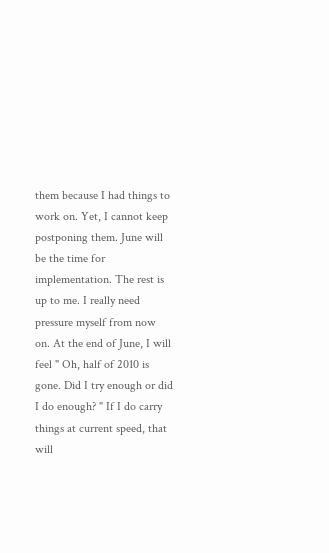them because I had things to work on. Yet, I cannot keep postponing them. June will be the time for implementation. The rest is up to me. I really need pressure myself from now on. At the end of June, I will feel " Oh, half of 2010 is gone. Did I try enough or did I do enough? " If I do carry things at current speed, that will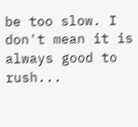be too slow. I don't mean it is always good to rush...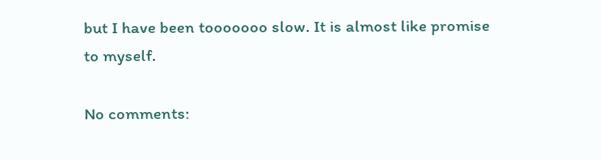but I have been tooooooo slow. It is almost like promise to myself.

No comments: